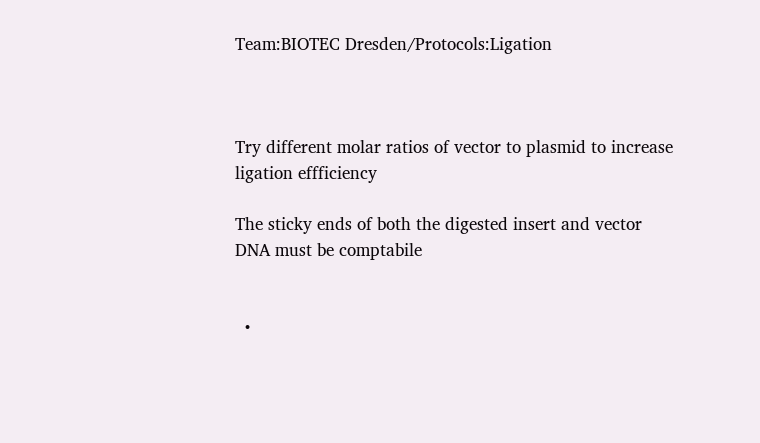Team:BIOTEC Dresden/Protocols:Ligation



Try different molar ratios of vector to plasmid to increase ligation effficiency

The sticky ends of both the digested insert and vector DNA must be comptabile


  •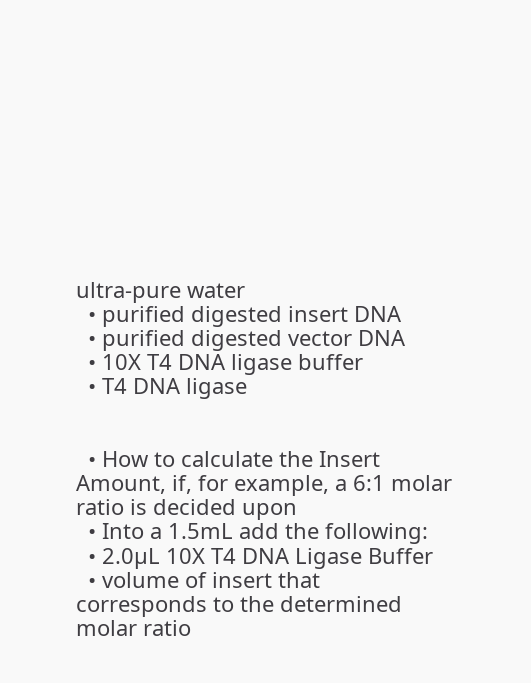ultra-pure water
  • purified digested insert DNA
  • purified digested vector DNA
  • 10X T4 DNA ligase buffer
  • T4 DNA ligase


  • How to calculate the Insert Amount, if, for example, a 6:1 molar ratio is decided upon
  • Into a 1.5mL add the following:
  • 2.0µL 10X T4 DNA Ligase Buffer
  • volume of insert that corresponds to the determined molar ratio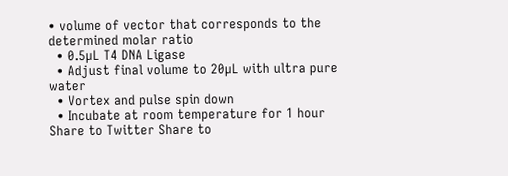• volume of vector that corresponds to the determined molar ratio
  • 0.5µL T4 DNA Ligase
  • Adjust final volume to 20µL with ultra pure water
  • Vortex and pulse spin down
  • Incubate at room temperature for 1 hour
Share to Twitter Share to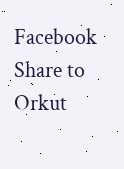Facebook Share to Orkut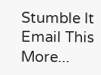Stumble It Email This More...